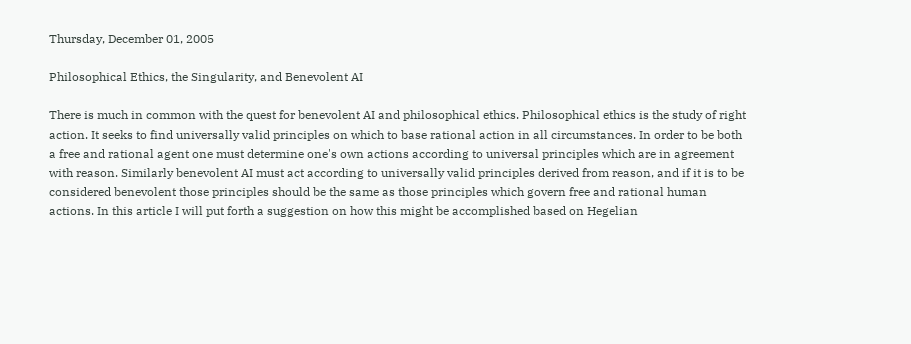Thursday, December 01, 2005

Philosophical Ethics, the Singularity, and Benevolent AI

There is much in common with the quest for benevolent AI and philosophical ethics. Philosophical ethics is the study of right action. It seeks to find universally valid principles on which to base rational action in all circumstances. In order to be both a free and rational agent one must determine one's own actions according to universal principles which are in agreement with reason. Similarly benevolent AI must act according to universally valid principles derived from reason, and if it is to be considered benevolent those principles should be the same as those principles which govern free and rational human actions. In this article I will put forth a suggestion on how this might be accomplished based on Hegelian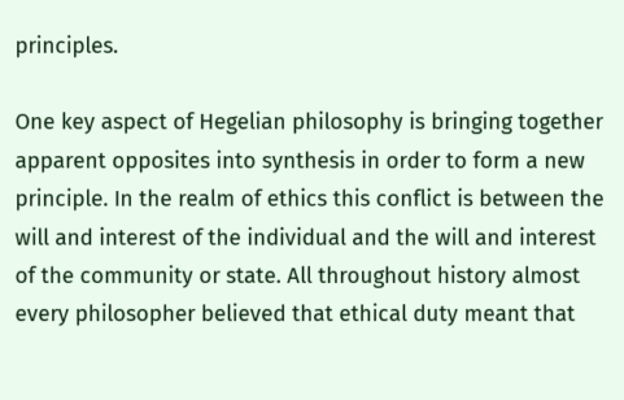principles.

One key aspect of Hegelian philosophy is bringing together apparent opposites into synthesis in order to form a new principle. In the realm of ethics this conflict is between the will and interest of the individual and the will and interest of the community or state. All throughout history almost every philosopher believed that ethical duty meant that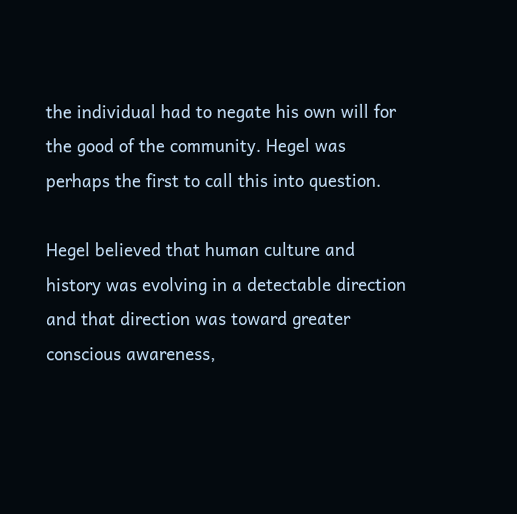the individual had to negate his own will for the good of the community. Hegel was perhaps the first to call this into question.

Hegel believed that human culture and history was evolving in a detectable direction and that direction was toward greater conscious awareness,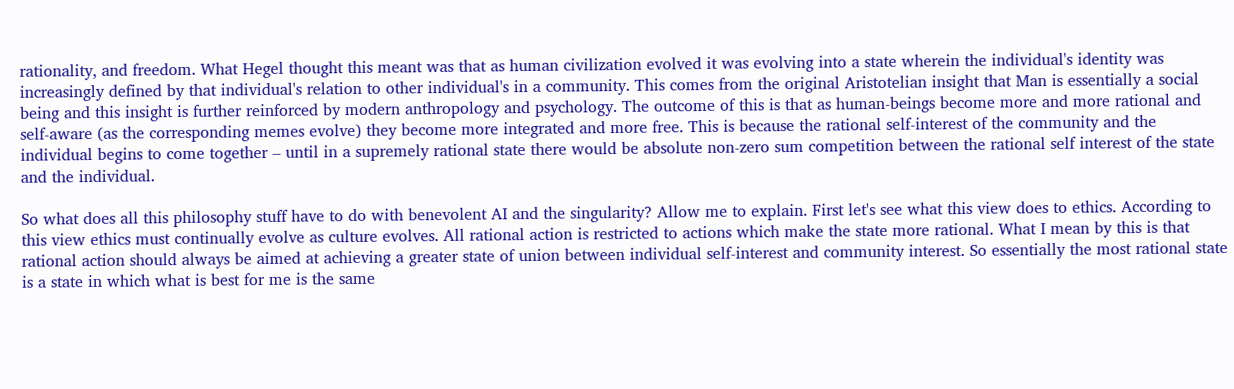rationality, and freedom. What Hegel thought this meant was that as human civilization evolved it was evolving into a state wherein the individual's identity was increasingly defined by that individual's relation to other individual's in a community. This comes from the original Aristotelian insight that Man is essentially a social being and this insight is further reinforced by modern anthropology and psychology. The outcome of this is that as human-beings become more and more rational and self-aware (as the corresponding memes evolve) they become more integrated and more free. This is because the rational self-interest of the community and the individual begins to come together – until in a supremely rational state there would be absolute non-zero sum competition between the rational self interest of the state and the individual.

So what does all this philosophy stuff have to do with benevolent AI and the singularity? Allow me to explain. First let's see what this view does to ethics. According to this view ethics must continually evolve as culture evolves. All rational action is restricted to actions which make the state more rational. What I mean by this is that rational action should always be aimed at achieving a greater state of union between individual self-interest and community interest. So essentially the most rational state is a state in which what is best for me is the same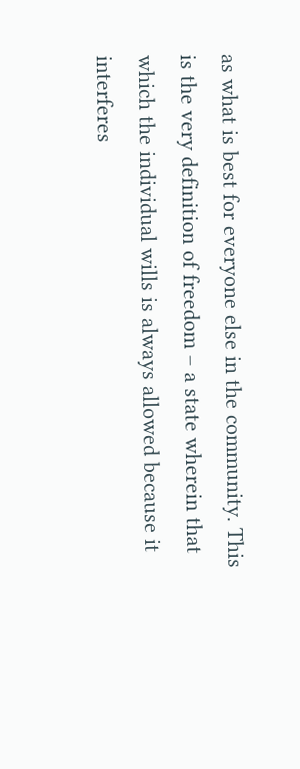as what is best for everyone else in the community. This is the very definition of freedom – a state wherein that which the individual wills is always allowed because it interferes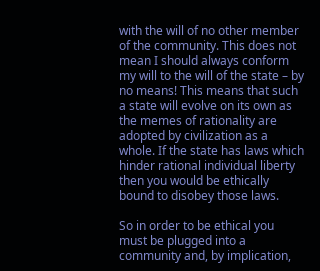with the will of no other member of the community. This does not mean I should always conform my will to the will of the state – by no means! This means that such a state will evolve on its own as the memes of rationality are adopted by civilization as a whole. If the state has laws which hinder rational individual liberty then you would be ethically bound to disobey those laws.

So in order to be ethical you must be plugged into a community and, by implication,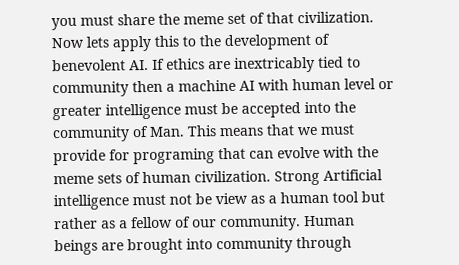you must share the meme set of that civilization. Now lets apply this to the development of benevolent AI. If ethics are inextricably tied to community then a machine AI with human level or greater intelligence must be accepted into the community of Man. This means that we must provide for programing that can evolve with the meme sets of human civilization. Strong Artificial intelligence must not be view as a human tool but rather as a fellow of our community. Human beings are brought into community through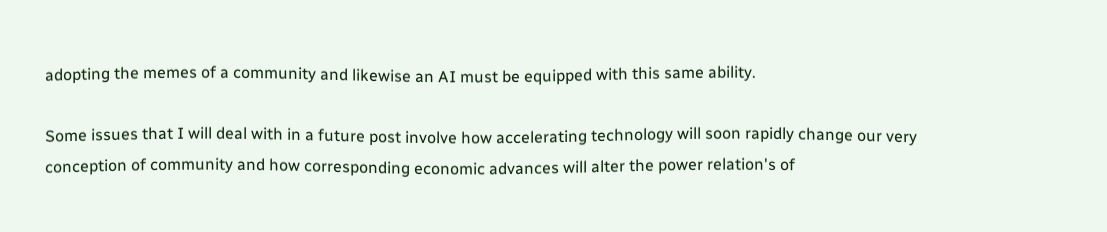adopting the memes of a community and likewise an AI must be equipped with this same ability.

Some issues that I will deal with in a future post involve how accelerating technology will soon rapidly change our very conception of community and how corresponding economic advances will alter the power relation's of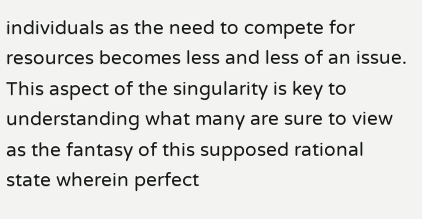individuals as the need to compete for resources becomes less and less of an issue. This aspect of the singularity is key to understanding what many are sure to view as the fantasy of this supposed rational state wherein perfect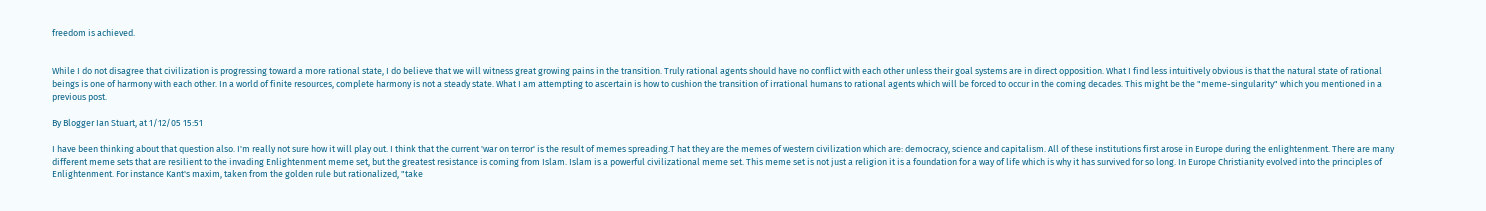freedom is achieved.


While I do not disagree that civilization is progressing toward a more rational state, I do believe that we will witness great growing pains in the transition. Truly rational agents should have no conflict with each other unless their goal systems are in direct opposition. What I find less intuitively obvious is that the natural state of rational beings is one of harmony with each other. In a world of finite resources, complete harmony is not a steady state. What I am attempting to ascertain is how to cushion the transition of irrational humans to rational agents which will be forced to occur in the coming decades. This might be the "meme-singularity" which you mentioned in a previous post.

By Blogger Ian Stuart, at 1/12/05 15:51

I have been thinking about that question also. I'm really not sure how it will play out. I think that the current 'war on terror' is the result of memes spreading.T hat they are the memes of western civilization which are: democracy, science and capitalism. All of these institutions first arose in Europe during the enlightenment. There are many different meme sets that are resilient to the invading Enlightenment meme set, but the greatest resistance is coming from Islam. Islam is a powerful civilizational meme set. This meme set is not just a religion it is a foundation for a way of life which is why it has survived for so long. In Europe Christianity evolved into the principles of Enlightenment. For instance Kant's maxim, taken from the golden rule but rationalized, "take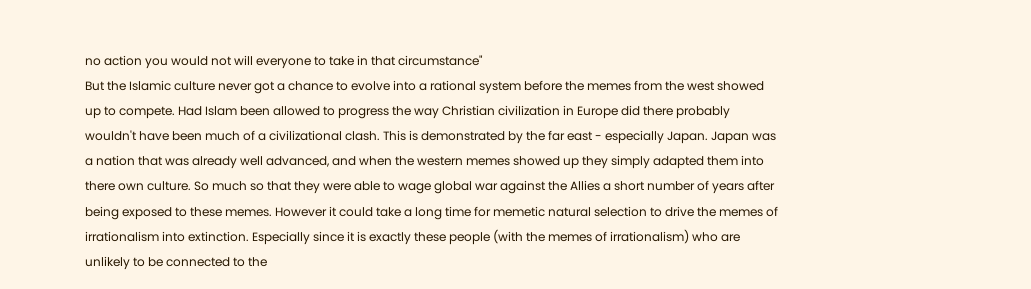no action you would not will everyone to take in that circumstance"
But the Islamic culture never got a chance to evolve into a rational system before the memes from the west showed up to compete. Had Islam been allowed to progress the way Christian civilization in Europe did there probably wouldn't have been much of a civilizational clash. This is demonstrated by the far east - especially Japan. Japan was a nation that was already well advanced, and when the western memes showed up they simply adapted them into there own culture. So much so that they were able to wage global war against the Allies a short number of years after being exposed to these memes. However it could take a long time for memetic natural selection to drive the memes of irrationalism into extinction. Especially since it is exactly these people (with the memes of irrationalism) who are unlikely to be connected to the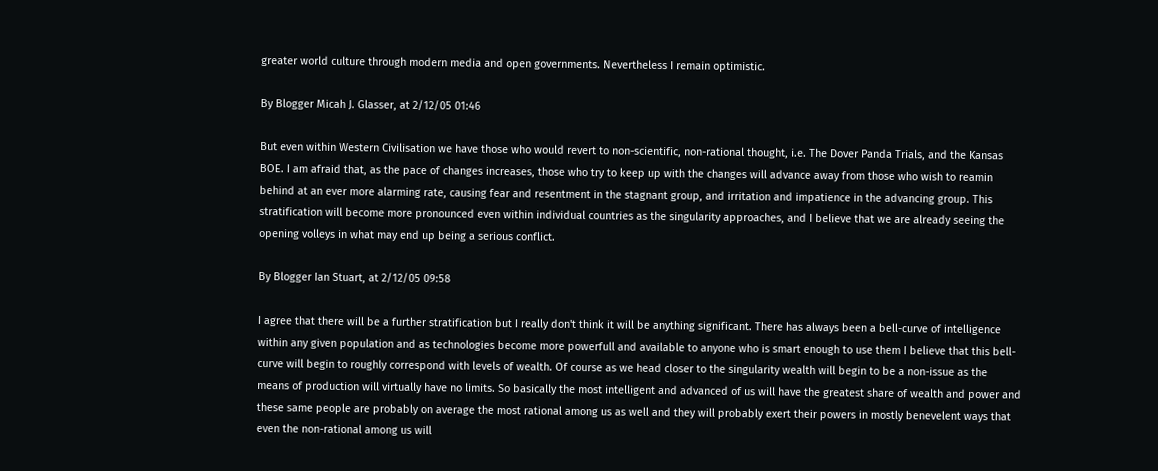greater world culture through modern media and open governments. Nevertheless I remain optimistic.

By Blogger Micah J. Glasser, at 2/12/05 01:46

But even within Western Civilisation we have those who would revert to non-scientific, non-rational thought, i.e. The Dover Panda Trials, and the Kansas BOE. I am afraid that, as the pace of changes increases, those who try to keep up with the changes will advance away from those who wish to reamin behind at an ever more alarming rate, causing fear and resentment in the stagnant group, and irritation and impatience in the advancing group. This stratification will become more pronounced even within individual countries as the singularity approaches, and I believe that we are already seeing the opening volleys in what may end up being a serious conflict.

By Blogger Ian Stuart, at 2/12/05 09:58

I agree that there will be a further stratification but I really don't think it will be anything significant. There has always been a bell-curve of intelligence within any given population and as technologies become more powerfull and available to anyone who is smart enough to use them I believe that this bell-curve will begin to roughly correspond with levels of wealth. Of course as we head closer to the singularity wealth will begin to be a non-issue as the means of production will virtually have no limits. So basically the most intelligent and advanced of us will have the greatest share of wealth and power and these same people are probably on average the most rational among us as well and they will probably exert their powers in mostly benevelent ways that even the non-rational among us will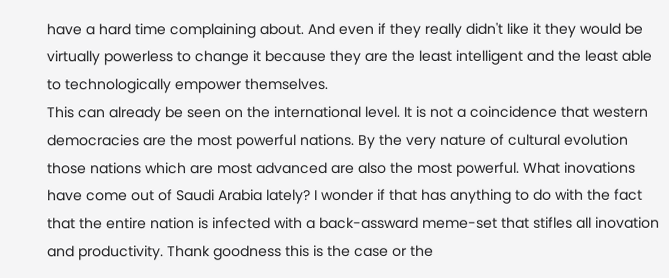have a hard time complaining about. And even if they really didn't like it they would be virtually powerless to change it because they are the least intelligent and the least able to technologically empower themselves.
This can already be seen on the international level. It is not a coincidence that western democracies are the most powerful nations. By the very nature of cultural evolution those nations which are most advanced are also the most powerful. What inovations have come out of Saudi Arabia lately? I wonder if that has anything to do with the fact that the entire nation is infected with a back-assward meme-set that stifles all inovation and productivity. Thank goodness this is the case or the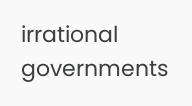irrational governments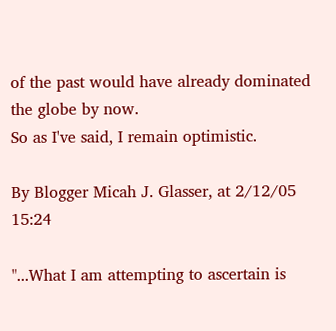of the past would have already dominated the globe by now.
So as I've said, I remain optimistic.

By Blogger Micah J. Glasser, at 2/12/05 15:24

"...What I am attempting to ascertain is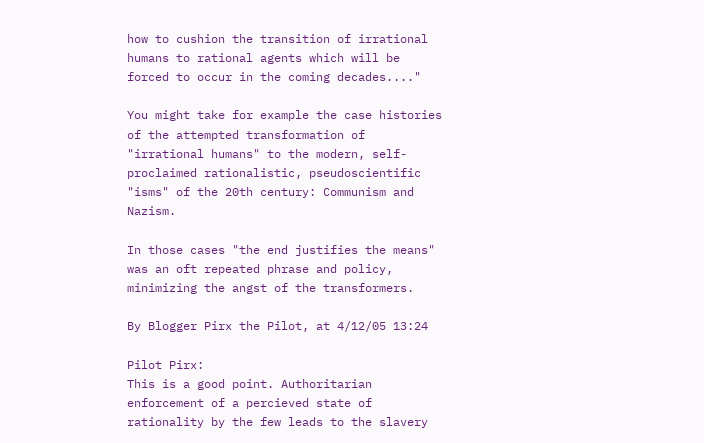how to cushion the transition of irrational humans to rational agents which will be forced to occur in the coming decades...."

You might take for example the case histories of the attempted transformation of "irrational humans" to the modern, self-proclaimed rationalistic, pseudoscientific "isms" of the 20th century: Communism and Nazism.

In those cases "the end justifies the means" was an oft repeated phrase and policy, minimizing the angst of the transformers.

By Blogger Pirx the Pilot, at 4/12/05 13:24

Pilot Pirx:
This is a good point. Authoritarian enforcement of a percieved state of rationality by the few leads to the slavery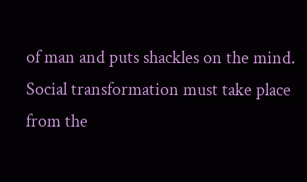of man and puts shackles on the mind. Social transformation must take place from the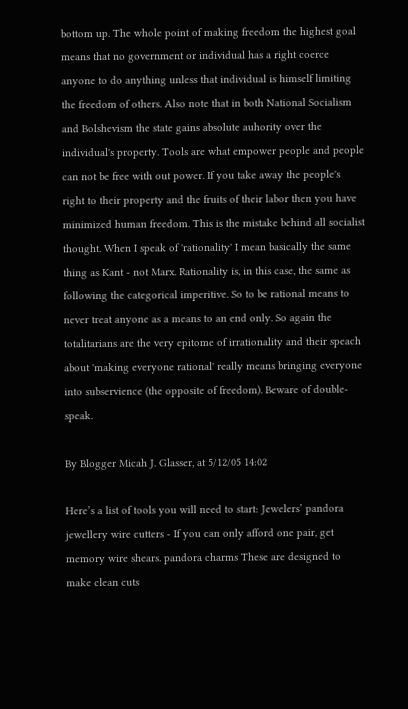bottom up. The whole point of making freedom the highest goal means that no government or individual has a right coerce anyone to do anything unless that individual is himself limiting the freedom of others. Also note that in both National Socialism and Bolshevism the state gains absolute auhority over the individual's property. Tools are what empower people and people can not be free with out power. If you take away the people's right to their property and the fruits of their labor then you have minimized human freedom. This is the mistake behind all socialist thought. When I speak of 'rationality' I mean basically the same thing as Kant - not Marx. Rationality is, in this case, the same as following the categorical imperitive. So to be rational means to never treat anyone as a means to an end only. So again the totalitarians are the very epitome of irrationality and their speach about 'making everyone rational' really means bringing everyone into subservience (the opposite of freedom). Beware of double-speak.

By Blogger Micah J. Glasser, at 5/12/05 14:02

Here’s a list of tools you will need to start: Jewelers’ pandora jewellery wire cutters - If you can only afford one pair, get memory wire shears. pandora charms These are designed to make clean cuts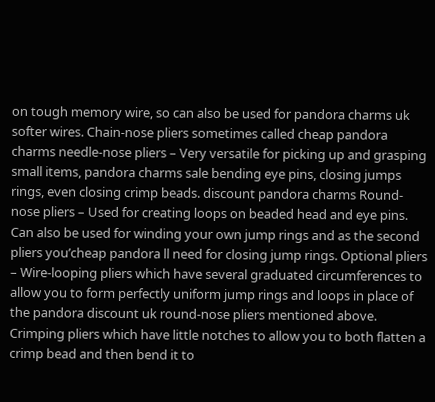on tough memory wire, so can also be used for pandora charms uk softer wires. Chain-nose pliers sometimes called cheap pandora charms needle-nose pliers – Very versatile for picking up and grasping small items, pandora charms sale bending eye pins, closing jumps rings, even closing crimp beads. discount pandora charms Round-nose pliers – Used for creating loops on beaded head and eye pins. Can also be used for winding your own jump rings and as the second pliers you’cheap pandora ll need for closing jump rings. Optional pliers – Wire-looping pliers which have several graduated circumferences to allow you to form perfectly uniform jump rings and loops in place of the pandora discount uk round-nose pliers mentioned above. Crimping pliers which have little notches to allow you to both flatten a crimp bead and then bend it to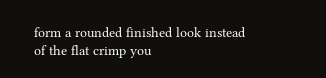form a rounded finished look instead of the flat crimp you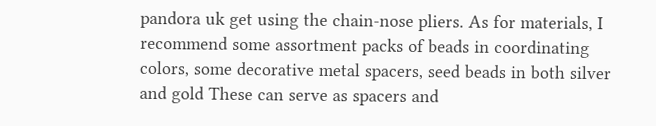pandora uk get using the chain-nose pliers. As for materials, I recommend some assortment packs of beads in coordinating colors, some decorative metal spacers, seed beads in both silver and gold These can serve as spacers and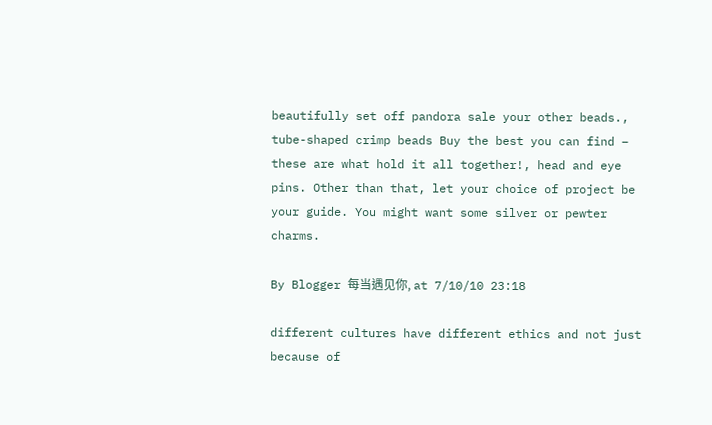beautifully set off pandora sale your other beads., tube-shaped crimp beads Buy the best you can find – these are what hold it all together!, head and eye pins. Other than that, let your choice of project be your guide. You might want some silver or pewter charms.

By Blogger 每当遇见你, at 7/10/10 23:18

different cultures have different ethics and not just because of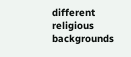different religious backgrounds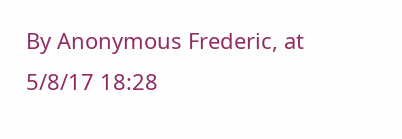By Anonymous Frederic, at 5/8/17 18:28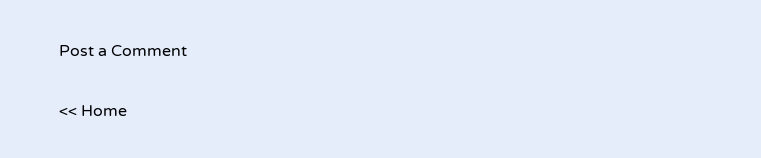Post a Comment

<< Home